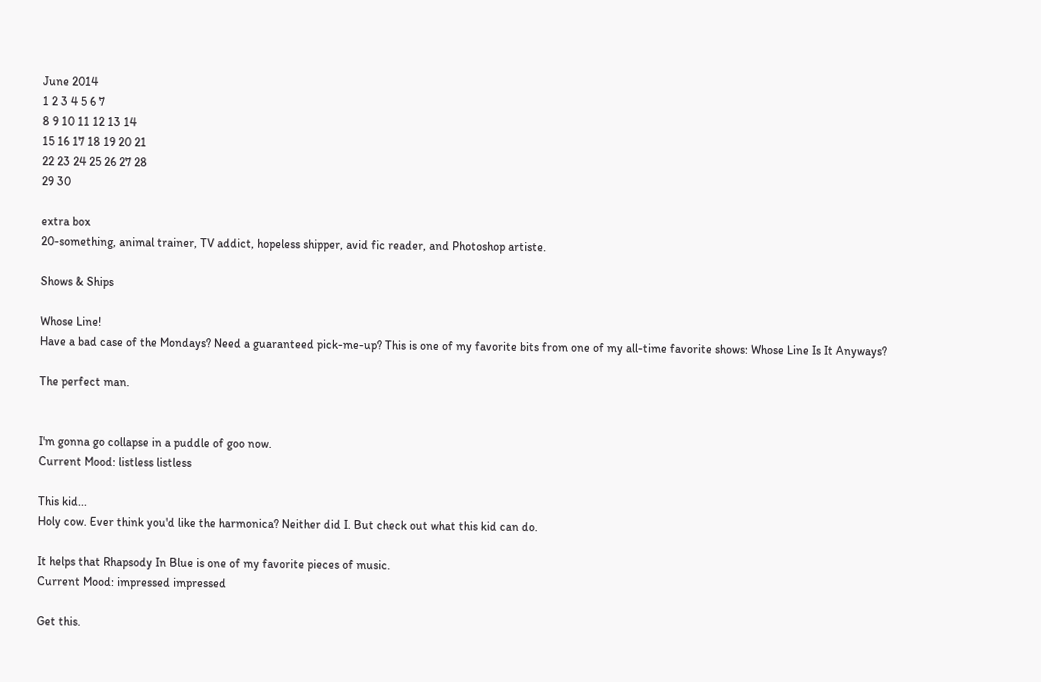June 2014
1 2 3 4 5 6 7
8 9 10 11 12 13 14
15 16 17 18 19 20 21
22 23 24 25 26 27 28
29 30

extra box
20-something, animal trainer, TV addict, hopeless shipper, avid fic reader, and Photoshop artiste.

Shows & Ships

Whose Line!
Have a bad case of the Mondays? Need a guaranteed pick-me-up? This is one of my favorite bits from one of my all-time favorite shows: Whose Line Is It Anyways?

The perfect man.


I'm gonna go collapse in a puddle of goo now.
Current Mood: listless listless

This kid...
Holy cow. Ever think you'd like the harmonica? Neither did I. But check out what this kid can do.

It helps that Rhapsody In Blue is one of my favorite pieces of music.
Current Mood: impressed impressed

Get this.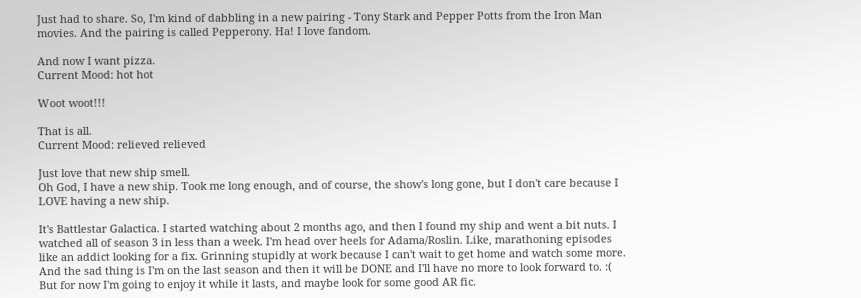Just had to share. So, I'm kind of dabbling in a new pairing - Tony Stark and Pepper Potts from the Iron Man movies. And the pairing is called Pepperony. Ha! I love fandom.

And now I want pizza.
Current Mood: hot hot

Woot woot!!!

That is all.
Current Mood: relieved relieved

Just love that new ship smell.
Oh God, I have a new ship. Took me long enough, and of course, the show's long gone, but I don't care because I LOVE having a new ship.

It's Battlestar Galactica. I started watching about 2 months ago, and then I found my ship and went a bit nuts. I watched all of season 3 in less than a week. I'm head over heels for Adama/Roslin. Like, marathoning episodes like an addict looking for a fix. Grinning stupidly at work because I can't wait to get home and watch some more. And the sad thing is I'm on the last season and then it will be DONE and I'll have no more to look forward to. :( But for now I'm going to enjoy it while it lasts, and maybe look for some good AR fic.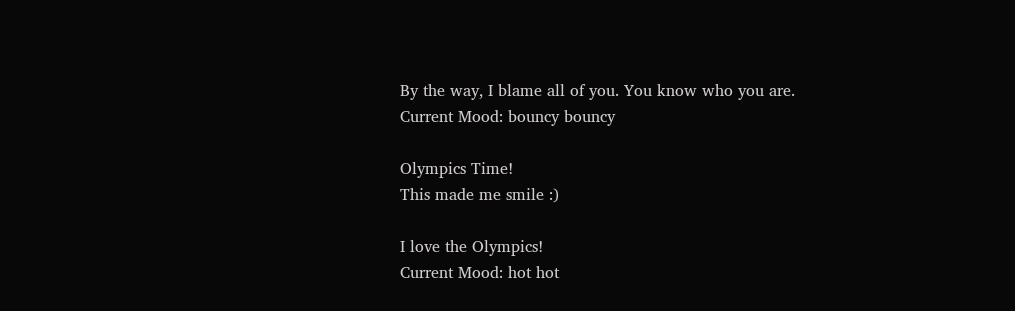By the way, I blame all of you. You know who you are.
Current Mood: bouncy bouncy

Olympics Time!
This made me smile :)

I love the Olympics!
Current Mood: hot hot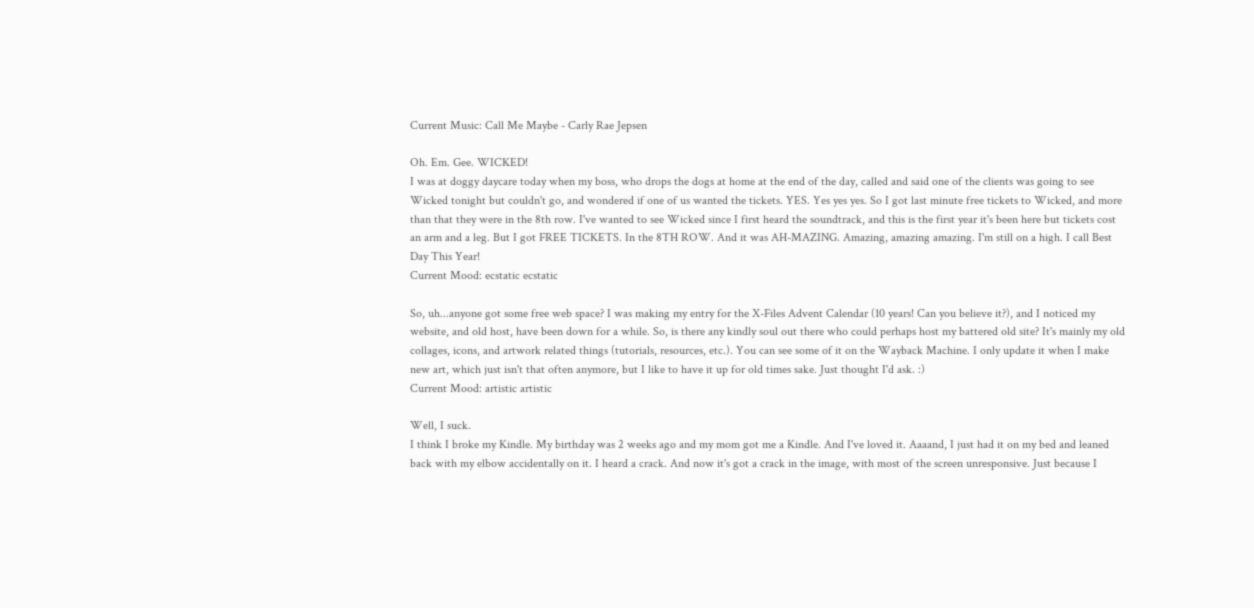Current Music: Call Me Maybe - Carly Rae Jepsen

Oh. Em. Gee. WICKED!
I was at doggy daycare today when my boss, who drops the dogs at home at the end of the day, called and said one of the clients was going to see Wicked tonight but couldn't go, and wondered if one of us wanted the tickets. YES. Yes yes yes. So I got last minute free tickets to Wicked, and more than that they were in the 8th row. I've wanted to see Wicked since I first heard the soundtrack, and this is the first year it's been here but tickets cost an arm and a leg. But I got FREE TICKETS. In the 8TH ROW. And it was AH-MAZING. Amazing, amazing amazing. I'm still on a high. I call Best Day This Year!
Current Mood: ecstatic ecstatic

So, uh...anyone got some free web space? I was making my entry for the X-Files Advent Calendar (10 years! Can you believe it?), and I noticed my website, and old host, have been down for a while. So, is there any kindly soul out there who could perhaps host my battered old site? It's mainly my old collages, icons, and artwork related things (tutorials, resources, etc.). You can see some of it on the Wayback Machine. I only update it when I make new art, which just isn't that often anymore, but I like to have it up for old times sake. Just thought I'd ask. :)
Current Mood: artistic artistic

Well, I suck.
I think I broke my Kindle. My birthday was 2 weeks ago and my mom got me a Kindle. And I've loved it. Aaaand, I just had it on my bed and leaned back with my elbow accidentally on it. I heard a crack. And now it's got a crack in the image, with most of the screen unresponsive. Just because I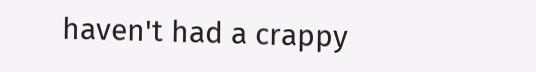haven't had a crappy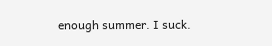enough summer. I suck.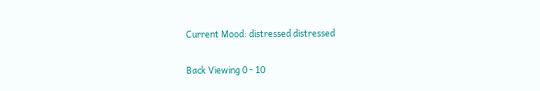Current Mood: distressed distressed

Back Viewing 0 - 10